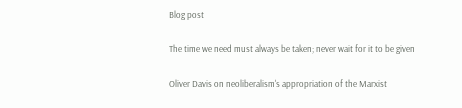Blog post

The time we need must always be taken; never wait for it to be given

Oliver Davis on neoliberalism's appropriation of the Marxist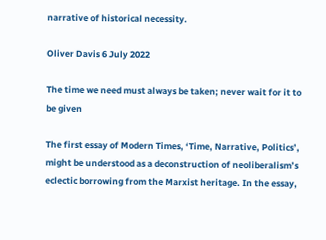narrative of historical necessity.

Oliver Davis 6 July 2022

The time we need must always be taken; never wait for it to be given

The first essay of Modern Times, ‘Time, Narrative, Politics’, might be understood as a deconstruction of neoliberalism’s eclectic borrowing from the Marxist heritage. In the essay,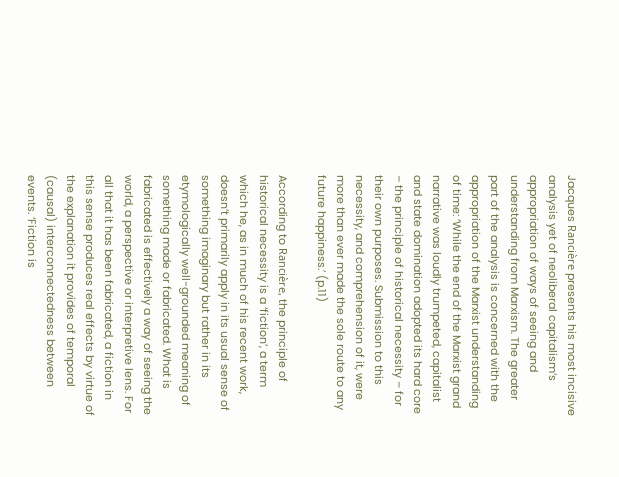Jacques Rancière presents his most incisive analysis yet of neoliberal capitalism’s appropriation of ways of seeing and understanding from Marxism. The greater part of the analysis is concerned with the appropriation of the Marxist understanding of time: ‘While the end of the Marxist grand narrative was loudly trumpeted, capitalist and state domination adopted its hard core – the principle of historical necessity – for their own purposes. Submission to this necessity, and comprehension of it, were more than ever made the sole route to any future happiness.’ (p.11)

According to Rancière, the principle of historical necessity is a ‘fiction’, a term which he, as in much of his recent work, doesn’t primarily apply in its usual sense of something imaginary but rather in its etymologically well-grounded meaning of something made or fabricated. What is fabricated is effectively a way of seeing the world, a perspective or interpretive lens. For all that it has been fabricated, a fiction in this sense produces real effects by virtue of the explanation it provides of temporal (causal) interconnectedness between events. ‘Fiction is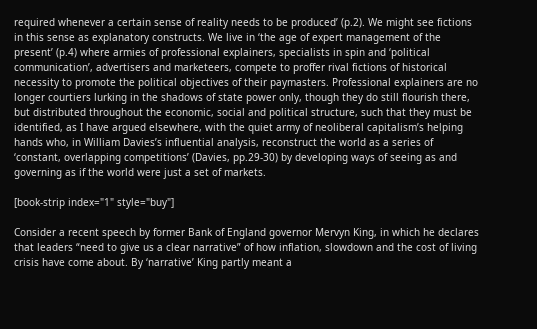required whenever a certain sense of reality needs to be produced’ (p.2). We might see fictions in this sense as explanatory constructs. We live in ‘the age of expert management of the present’ (p.4) where armies of professional explainers, specialists in spin and ‘political communication’, advertisers and marketeers, compete to proffer rival fictions of historical necessity to promote the political objectives of their paymasters. Professional explainers are no longer courtiers lurking in the shadows of state power only, though they do still flourish there, but distributed throughout the economic, social and political structure, such that they must be identified, as I have argued elsewhere, with the quiet army of neoliberal capitalism’s helping hands who, in William Davies’s influential analysis, reconstruct the world as a series of ‘constant, overlapping competitions’ (Davies, pp.29-30) by developing ways of seeing as and governing as if the world were just a set of markets.

[book-strip index="1" style="buy"]

Consider a recent speech by former Bank of England governor Mervyn King, in which he declares that leaders “need to give us a clear narrative” of how inflation, slowdown and the cost of living crisis have come about. By ‘narrative’ King partly meant a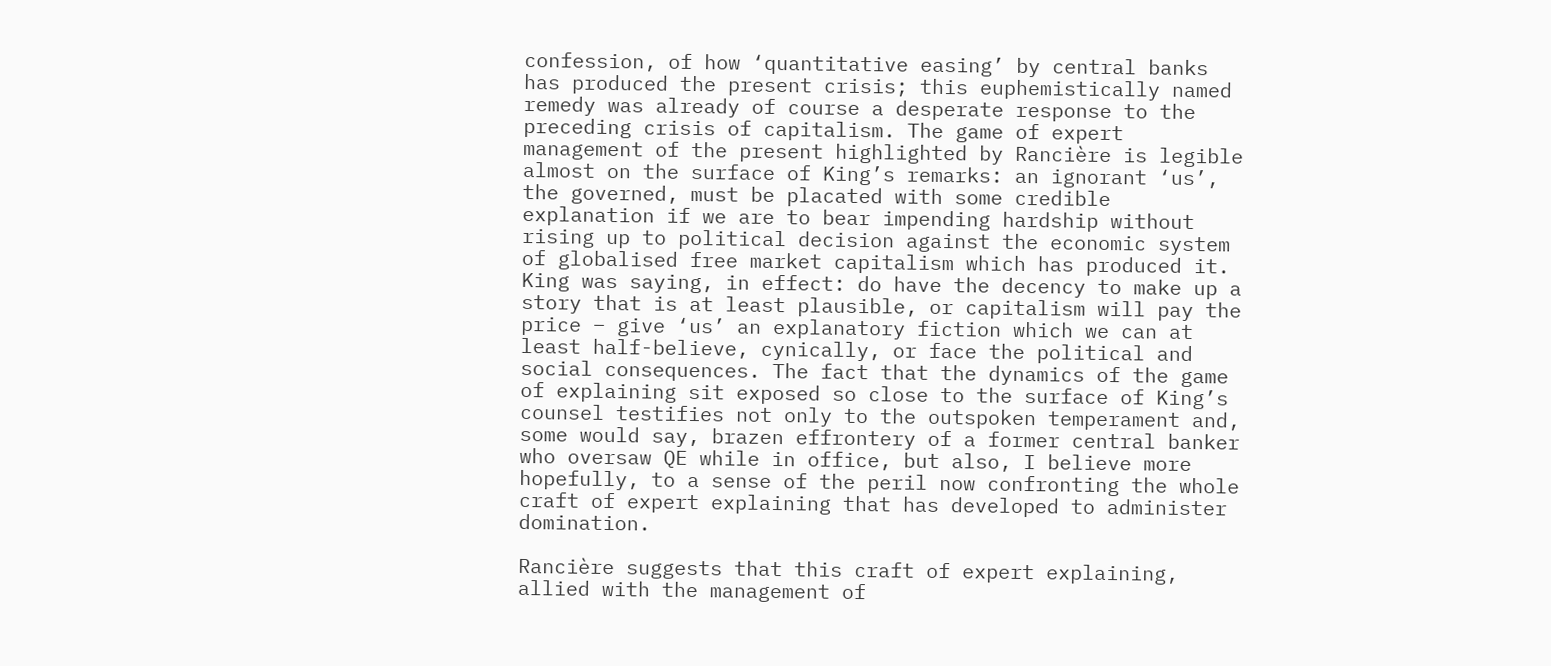confession, of how ‘quantitative easing’ by central banks has produced the present crisis; this euphemistically named remedy was already of course a desperate response to the preceding crisis of capitalism. The game of expert management of the present highlighted by Rancière is legible almost on the surface of King’s remarks: an ignorant ‘us’, the governed, must be placated with some credible explanation if we are to bear impending hardship without rising up to political decision against the economic system of globalised free market capitalism which has produced it. King was saying, in effect: do have the decency to make up a story that is at least plausible, or capitalism will pay the price – give ‘us’ an explanatory fiction which we can at least half-believe, cynically, or face the political and social consequences. The fact that the dynamics of the game of explaining sit exposed so close to the surface of King’s counsel testifies not only to the outspoken temperament and, some would say, brazen effrontery of a former central banker who oversaw QE while in office, but also, I believe more hopefully, to a sense of the peril now confronting the whole craft of expert explaining that has developed to administer domination.

Rancière suggests that this craft of expert explaining, allied with the management of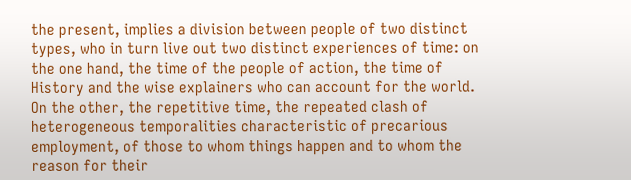the present, implies a division between people of two distinct types, who in turn live out two distinct experiences of time: on the one hand, the time of the people of action, the time of History and the wise explainers who can account for the world. On the other, the repetitive time, the repeated clash of heterogeneous temporalities characteristic of precarious employment, of those to whom things happen and to whom the reason for their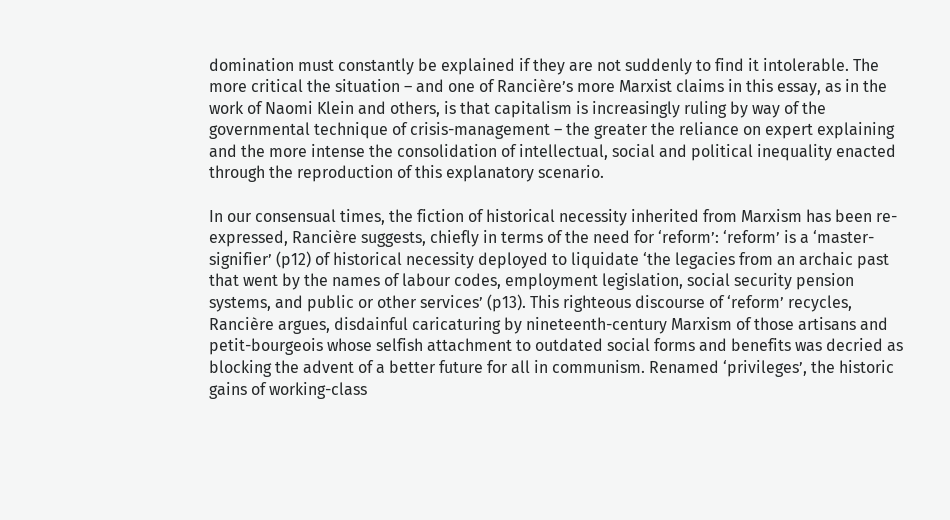domination must constantly be explained if they are not suddenly to find it intolerable. The more critical the situation – and one of Rancière’s more Marxist claims in this essay, as in the work of Naomi Klein and others, is that capitalism is increasingly ruling by way of the governmental technique of crisis-management – the greater the reliance on expert explaining and the more intense the consolidation of intellectual, social and political inequality enacted through the reproduction of this explanatory scenario.

In our consensual times, the fiction of historical necessity inherited from Marxism has been re-expressed, Rancière suggests, chiefly in terms of the need for ‘reform’: ‘reform’ is a ‘master-signifier’ (p12) of historical necessity deployed to liquidate ‘the legacies from an archaic past that went by the names of labour codes, employment legislation, social security pension systems, and public or other services’ (p13). This righteous discourse of ‘reform’ recycles, Rancière argues, disdainful caricaturing by nineteenth-century Marxism of those artisans and petit-bourgeois whose selfish attachment to outdated social forms and benefits was decried as blocking the advent of a better future for all in communism. Renamed ‘privileges’, the historic gains of working-class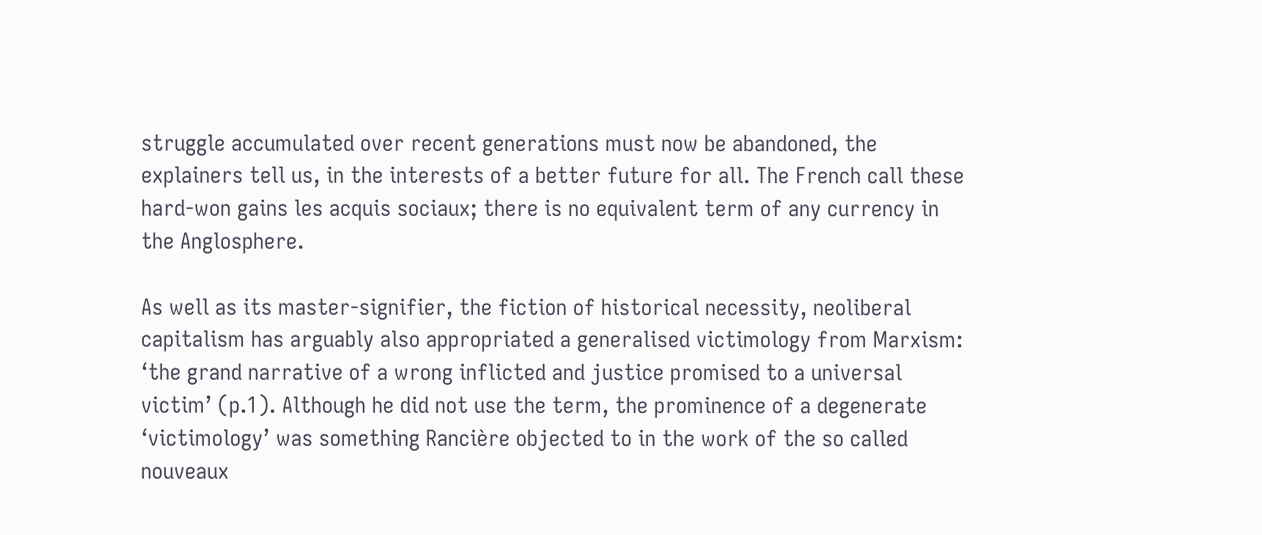struggle accumulated over recent generations must now be abandoned, the explainers tell us, in the interests of a better future for all. The French call these hard-won gains les acquis sociaux; there is no equivalent term of any currency in the Anglosphere.

As well as its master-signifier, the fiction of historical necessity, neoliberal capitalism has arguably also appropriated a generalised victimology from Marxism: ‘the grand narrative of a wrong inflicted and justice promised to a universal victim’ (p.1). Although he did not use the term, the prominence of a degenerate ‘victimology’ was something Rancière objected to in the work of the so called nouveaux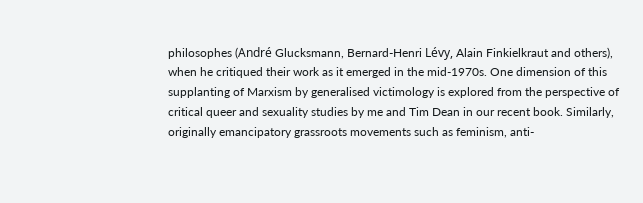philosophes (André Glucksmann, Bernard-Henri Lévy, Alain Finkielkraut and others), when he critiqued their work as it emerged in the mid-1970s. One dimension of this supplanting of Marxism by generalised victimology is explored from the perspective of critical queer and sexuality studies by me and Tim Dean in our recent book. Similarly, originally emancipatory grassroots movements such as feminism, anti-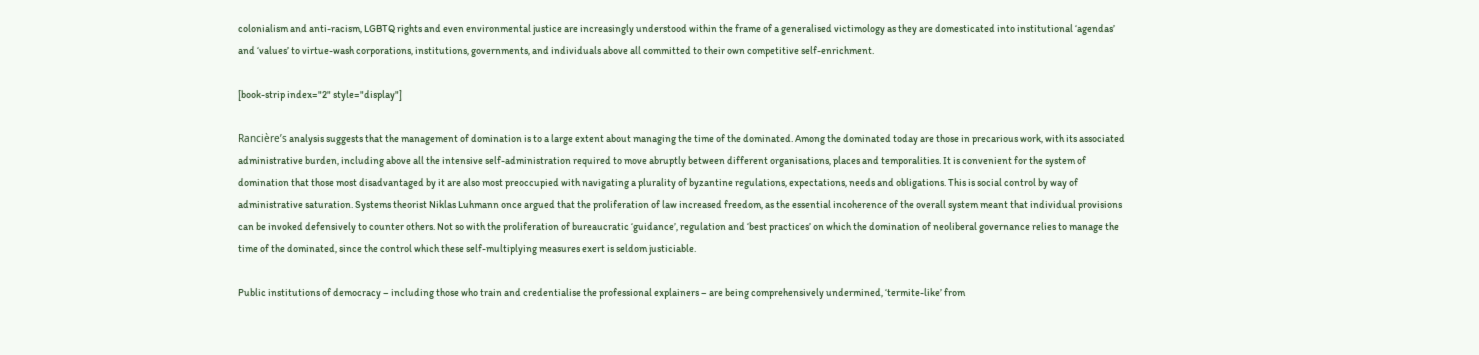colonialism and anti-racism, LGBTQ rights and even environmental justice are increasingly understood within the frame of a generalised victimology as they are domesticated into institutional ‘agendas’ and ‘values’ to virtue-wash corporations, institutions, governments, and individuals above all committed to their own competitive self-enrichment.

[book-strip index="2" style="display"]

Rancière’s analysis suggests that the management of domination is to a large extent about managing the time of the dominated. Among the dominated today are those in precarious work, with its associated administrative burden, including above all the intensive self-administration required to move abruptly between different organisations, places and temporalities. It is convenient for the system of domination that those most disadvantaged by it are also most preoccupied with navigating a plurality of byzantine regulations, expectations, needs and obligations. This is social control by way of administrative saturation. Systems theorist Niklas Luhmann once argued that the proliferation of law increased freedom, as the essential incoherence of the overall system meant that individual provisions can be invoked defensively to counter others. Not so with the proliferation of bureaucratic ‘guidance’, regulation and ‘best practices’ on which the domination of neoliberal governance relies to manage the time of the dominated, since the control which these self-multiplying measures exert is seldom justiciable.

Public institutions of democracy – including those who train and credentialise the professional explainers – are being comprehensively undermined, ‘termite-like’ from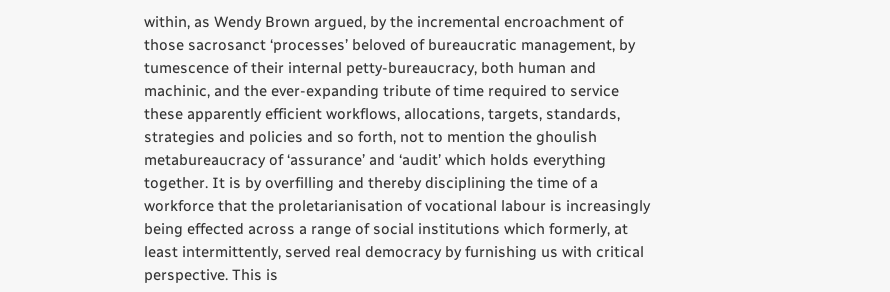within, as Wendy Brown argued, by the incremental encroachment of those sacrosanct ‘processes’ beloved of bureaucratic management, by tumescence of their internal petty-bureaucracy, both human and machinic, and the ever-expanding tribute of time required to service these apparently efficient workflows, allocations, targets, standards, strategies and policies and so forth, not to mention the ghoulish metabureaucracy of ‘assurance’ and ‘audit’ which holds everything together. It is by overfilling and thereby disciplining the time of a workforce that the proletarianisation of vocational labour is increasingly being effected across a range of social institutions which formerly, at least intermittently, served real democracy by furnishing us with critical perspective. This is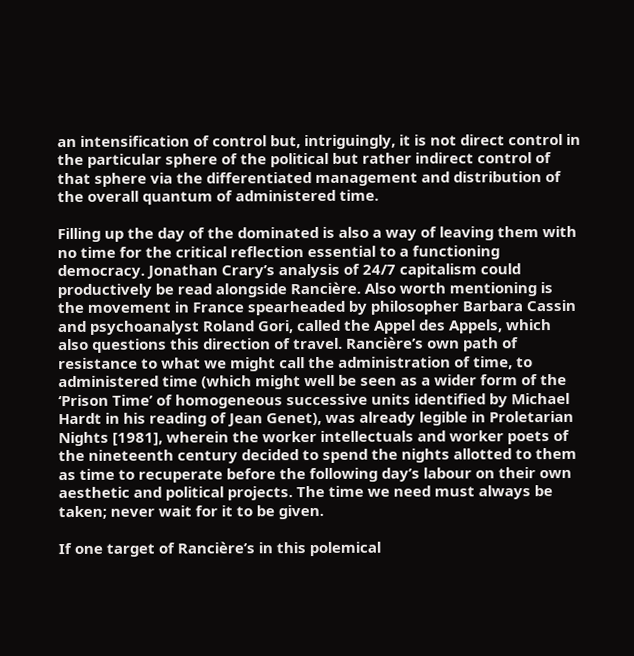an intensification of control but, intriguingly, it is not direct control in the particular sphere of the political but rather indirect control of that sphere via the differentiated management and distribution of the overall quantum of administered time.

Filling up the day of the dominated is also a way of leaving them with no time for the critical reflection essential to a functioning democracy. Jonathan Crary’s analysis of 24/7 capitalism could productively be read alongside Rancière. Also worth mentioning is the movement in France spearheaded by philosopher Barbara Cassin and psychoanalyst Roland Gori, called the Appel des Appels, which also questions this direction of travel. Rancière’s own path of resistance to what we might call the administration of time, to administered time (which might well be seen as a wider form of the ‘Prison Time’ of homogeneous successive units identified by Michael Hardt in his reading of Jean Genet), was already legible in Proletarian Nights [1981], wherein the worker intellectuals and worker poets of the nineteenth century decided to spend the nights allotted to them as time to recuperate before the following day’s labour on their own aesthetic and political projects. The time we need must always be taken; never wait for it to be given.

If one target of Rancière’s in this polemical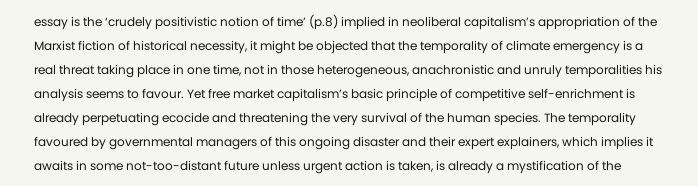essay is the ‘crudely positivistic notion of time’ (p.8) implied in neoliberal capitalism’s appropriation of the Marxist fiction of historical necessity, it might be objected that the temporality of climate emergency is a real threat taking place in one time, not in those heterogeneous, anachronistic and unruly temporalities his analysis seems to favour. Yet free market capitalism’s basic principle of competitive self-enrichment is already perpetuating ecocide and threatening the very survival of the human species. The temporality favoured by governmental managers of this ongoing disaster and their expert explainers, which implies it awaits in some not-too-distant future unless urgent action is taken, is already a mystification of the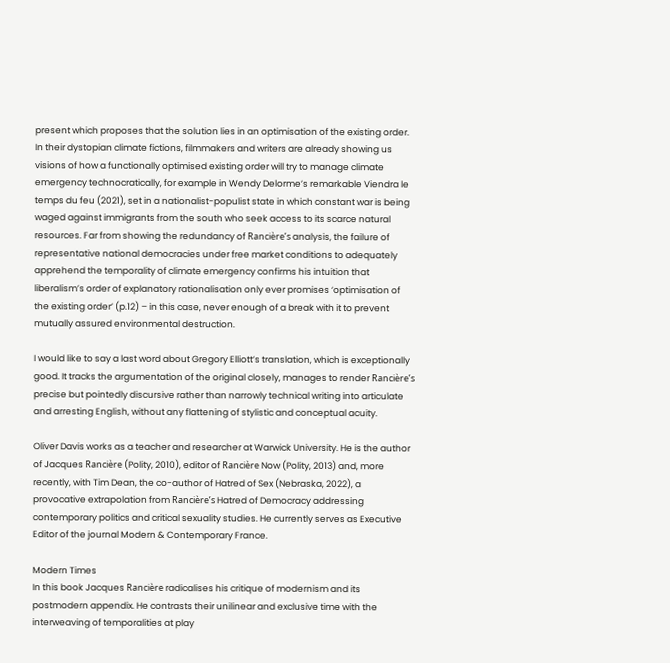present which proposes that the solution lies in an optimisation of the existing order. In their dystopian climate fictions, filmmakers and writers are already showing us visions of how a functionally optimised existing order will try to manage climate emergency technocratically, for example in Wendy Delorme’s remarkable Viendra le temps du feu (2021), set in a nationalist-populist state in which constant war is being waged against immigrants from the south who seek access to its scarce natural resources. Far from showing the redundancy of Rancière’s analysis, the failure of representative national democracies under free market conditions to adequately apprehend the temporality of climate emergency confirms his intuition that liberalism’s order of explanatory rationalisation only ever promises ‘optimisation of the existing order’ (p.12) – in this case, never enough of a break with it to prevent mutually assured environmental destruction.

I would like to say a last word about Gregory Elliott’s translation, which is exceptionally good. It tracks the argumentation of the original closely, manages to render Rancière’s precise but pointedly discursive rather than narrowly technical writing into articulate and arresting English, without any flattening of stylistic and conceptual acuity.

Oliver Davis works as a teacher and researcher at Warwick University. He is the author of Jacques Rancière (Polity, 2010), editor of Rancière Now (Polity, 2013) and, more recently, with Tim Dean, the co-author of Hatred of Sex (Nebraska, 2022), a provocative extrapolation from Rancière’s Hatred of Democracy addressing contemporary politics and critical sexuality studies. He currently serves as Executive Editor of the journal Modern & Contemporary France.

Modern Times
In this book Jacques Rancière radicalises his critique of modernism and its postmodern appendix. He contrasts their unilinear and exclusive time with the interweaving of temporalities at play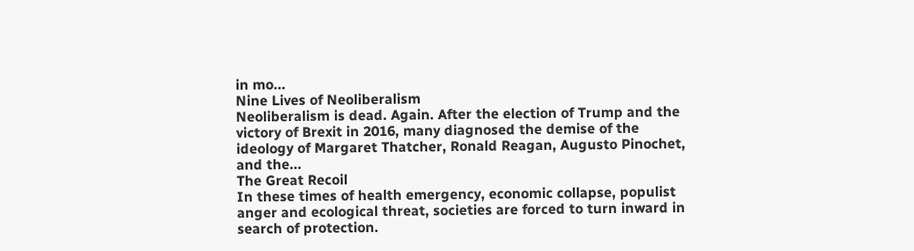in mo...
Nine Lives of Neoliberalism
Neoliberalism is dead. Again. After the election of Trump and the victory of Brexit in 2016, many diagnosed the demise of the ideology of Margaret Thatcher, Ronald Reagan, Augusto Pinochet, and the...
The Great Recoil
In these times of health emergency, economic collapse, populist anger and ecological threat, societies are forced to turn inward in search of protection.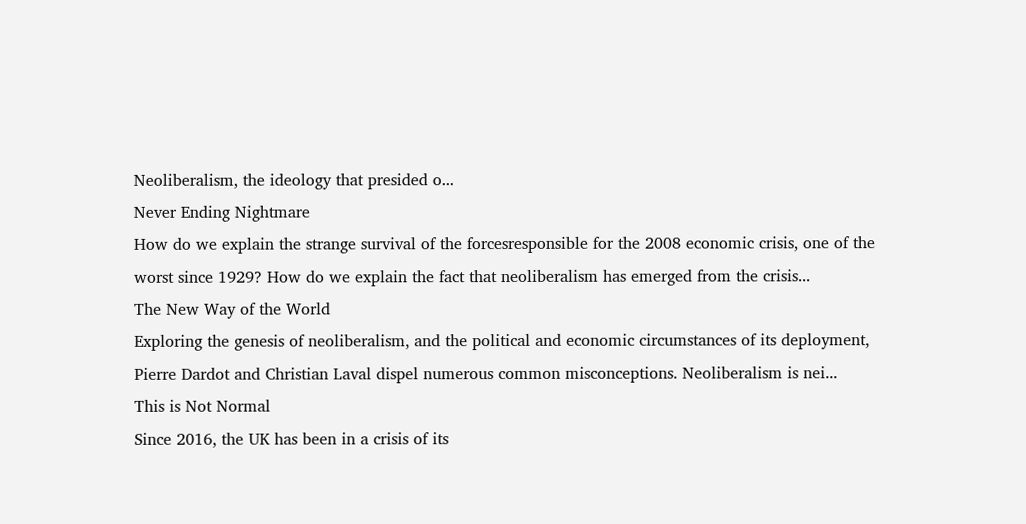Neoliberalism, the ideology that presided o...
Never Ending Nightmare
How do we explain the strange survival of the forcesresponsible for the 2008 economic crisis, one of the worst since 1929? How do we explain the fact that neoliberalism has emerged from the crisis...
The New Way of the World
Exploring the genesis of neoliberalism, and the political and economic circumstances of its deployment, Pierre Dardot and Christian Laval dispel numerous common misconceptions. Neoliberalism is nei...
This is Not Normal
Since 2016, the UK has been in a crisis of its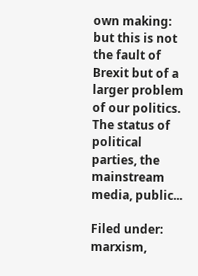own making: but this is not the fault of Brexit but of a larger problem of our politics. The status of political parties, the mainstream media, public...

Filed under: marxism,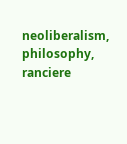neoliberalism, philosophy, ranciere